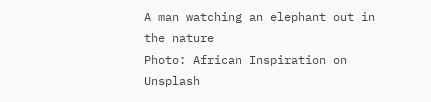A man watching an elephant out in the nature
Photo: African Inspiration on Unsplash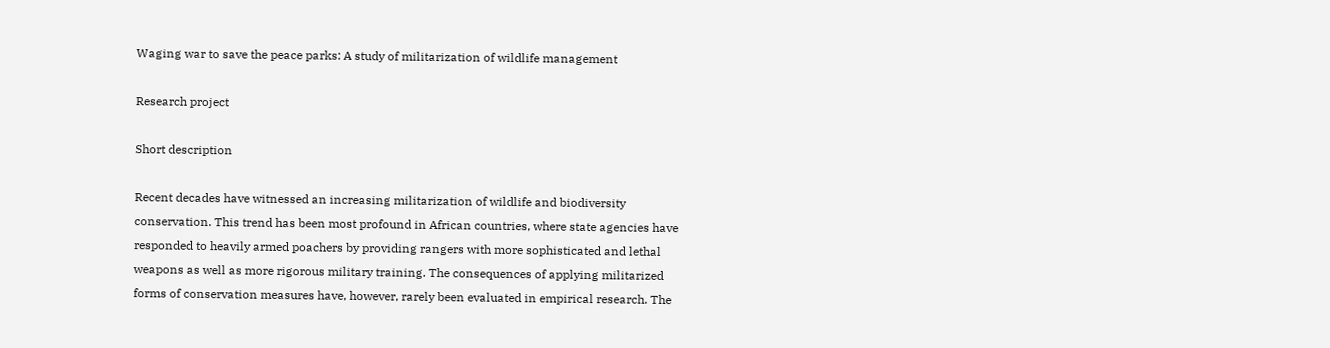Waging war to save the peace parks: A study of militarization of wildlife management

Research project

Short description

Recent decades have witnessed an increasing militarization of wildlife and biodiversity conservation. This trend has been most profound in African countries, where state agencies have responded to heavily armed poachers by providing rangers with more sophisticated and lethal weapons as well as more rigorous military training. The consequences of applying militarized forms of conservation measures have, however, rarely been evaluated in empirical research. The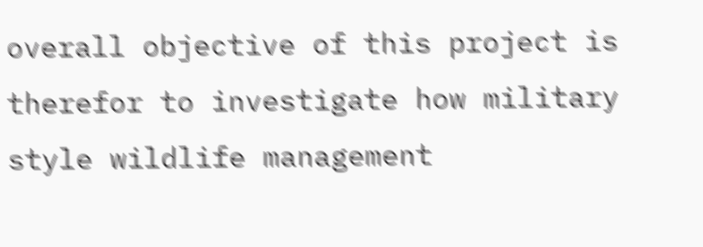overall objective of this project is therefor to investigate how military style wildlife management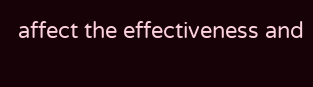affect the effectiveness and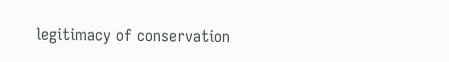legitimacy of conservation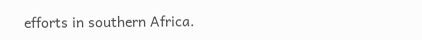efforts in southern Africa.